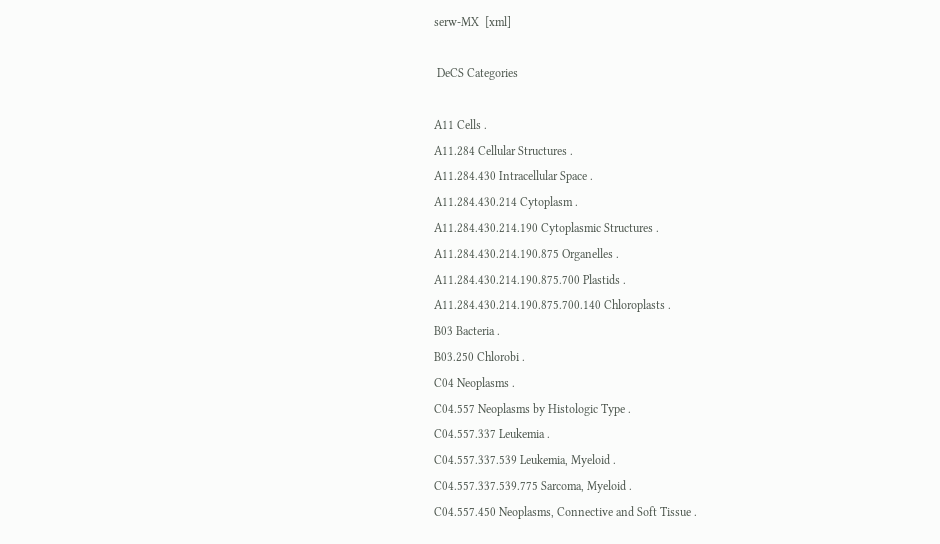serw-MX  [xml]

 DeCS Categories

A11 Cells .
A11.284 Cellular Structures .
A11.284.430 Intracellular Space .
A11.284.430.214 Cytoplasm .
A11.284.430.214.190 Cytoplasmic Structures .
A11.284.430.214.190.875 Organelles .
A11.284.430.214.190.875.700 Plastids .
A11.284.430.214.190.875.700.140 Chloroplasts .
B03 Bacteria .
B03.250 Chlorobi .
C04 Neoplasms .
C04.557 Neoplasms by Histologic Type .
C04.557.337 Leukemia .
C04.557.337.539 Leukemia, Myeloid .
C04.557.337.539.775 Sarcoma, Myeloid .
C04.557.450 Neoplasms, Connective and Soft Tissue .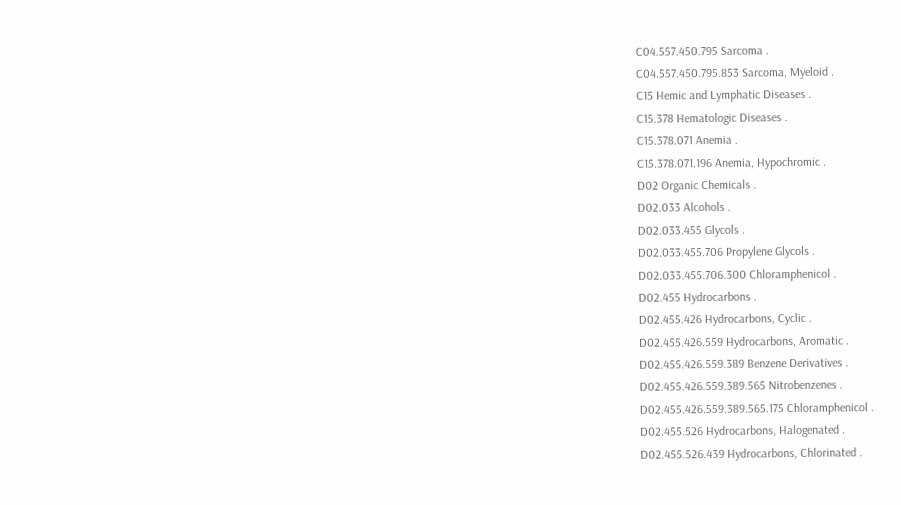C04.557.450.795 Sarcoma .
C04.557.450.795.853 Sarcoma, Myeloid .
C15 Hemic and Lymphatic Diseases .
C15.378 Hematologic Diseases .
C15.378.071 Anemia .
C15.378.071.196 Anemia, Hypochromic .
D02 Organic Chemicals .
D02.033 Alcohols .
D02.033.455 Glycols .
D02.033.455.706 Propylene Glycols .
D02.033.455.706.300 Chloramphenicol .
D02.455 Hydrocarbons .
D02.455.426 Hydrocarbons, Cyclic .
D02.455.426.559 Hydrocarbons, Aromatic .
D02.455.426.559.389 Benzene Derivatives .
D02.455.426.559.389.565 Nitrobenzenes .
D02.455.426.559.389.565.175 Chloramphenicol .
D02.455.526 Hydrocarbons, Halogenated .
D02.455.526.439 Hydrocarbons, Chlorinated .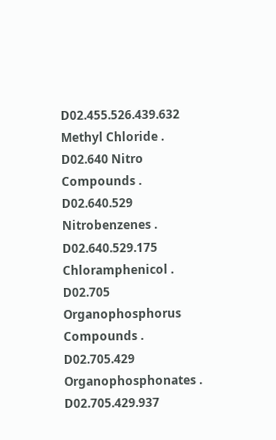D02.455.526.439.632 Methyl Chloride .
D02.640 Nitro Compounds .
D02.640.529 Nitrobenzenes .
D02.640.529.175 Chloramphenicol .
D02.705 Organophosphorus Compounds .
D02.705.429 Organophosphonates .
D02.705.429.937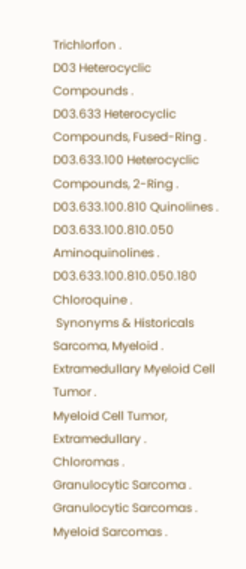Trichlorfon .
D03 Heterocyclic Compounds .
D03.633 Heterocyclic Compounds, Fused-Ring .
D03.633.100 Heterocyclic Compounds, 2-Ring .
D03.633.100.810 Quinolines .
D03.633.100.810.050 Aminoquinolines .
D03.633.100.810.050.180 Chloroquine .
 Synonyms & Historicals
Sarcoma, Myeloid .
Extramedullary Myeloid Cell Tumor .
Myeloid Cell Tumor, Extramedullary .
Chloromas .
Granulocytic Sarcoma .
Granulocytic Sarcomas .
Myeloid Sarcomas .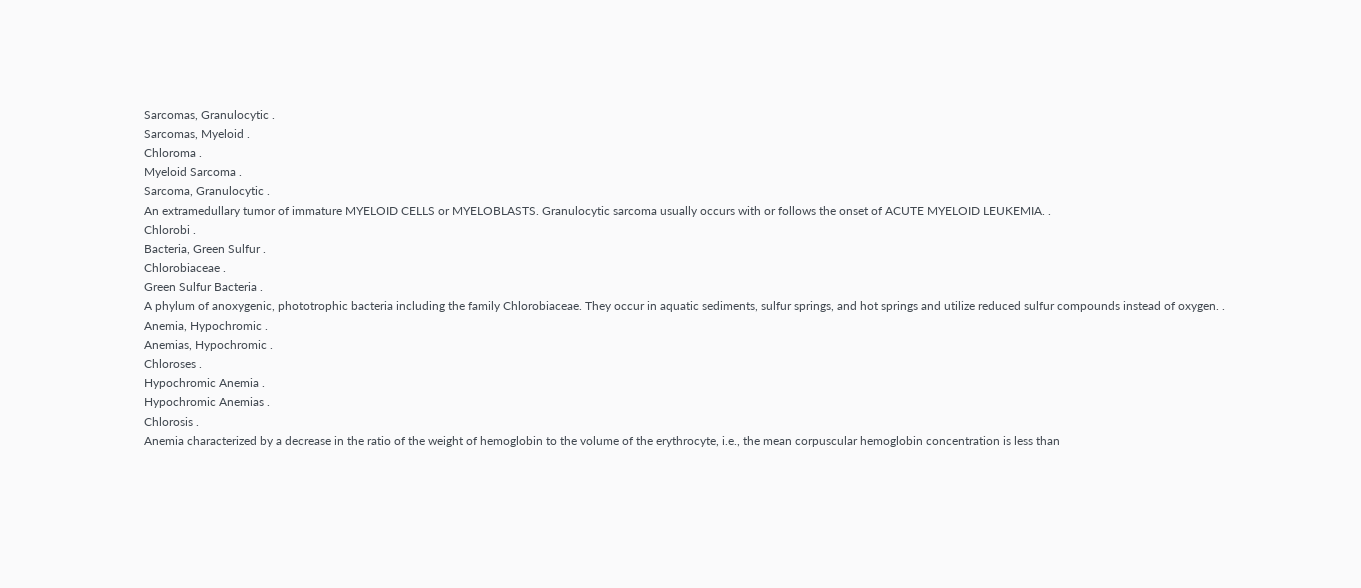Sarcomas, Granulocytic .
Sarcomas, Myeloid .
Chloroma .
Myeloid Sarcoma .
Sarcoma, Granulocytic .
An extramedullary tumor of immature MYELOID CELLS or MYELOBLASTS. Granulocytic sarcoma usually occurs with or follows the onset of ACUTE MYELOID LEUKEMIA. .
Chlorobi .
Bacteria, Green Sulfur .
Chlorobiaceae .
Green Sulfur Bacteria .
A phylum of anoxygenic, phototrophic bacteria including the family Chlorobiaceae. They occur in aquatic sediments, sulfur springs, and hot springs and utilize reduced sulfur compounds instead of oxygen. .
Anemia, Hypochromic .
Anemias, Hypochromic .
Chloroses .
Hypochromic Anemia .
Hypochromic Anemias .
Chlorosis .
Anemia characterized by a decrease in the ratio of the weight of hemoglobin to the volume of the erythrocyte, i.e., the mean corpuscular hemoglobin concentration is less than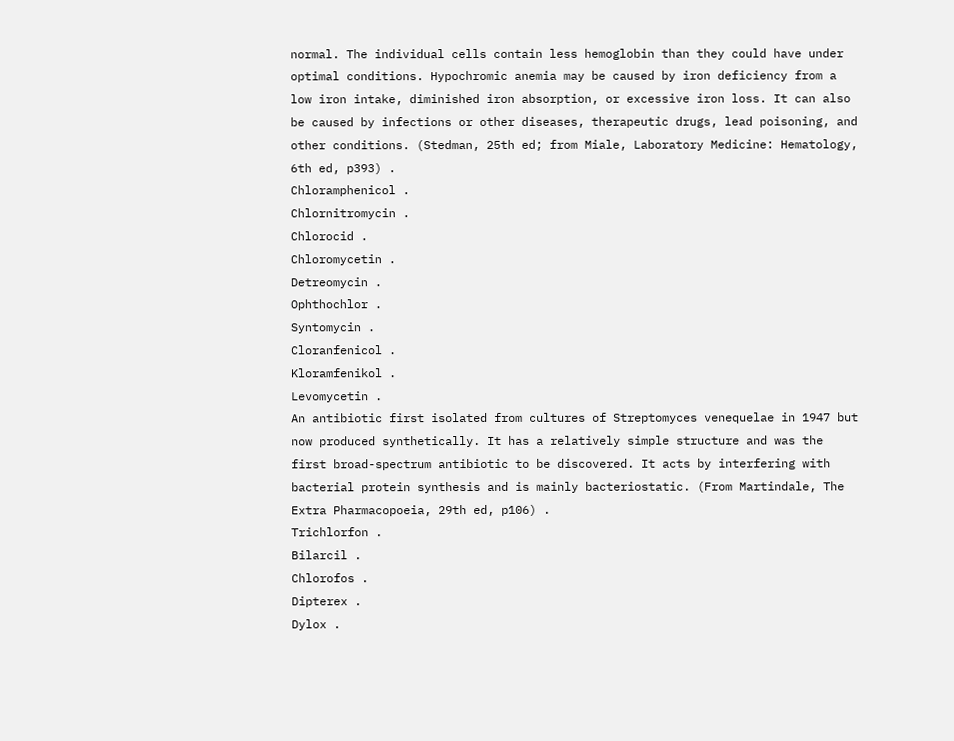normal. The individual cells contain less hemoglobin than they could have under optimal conditions. Hypochromic anemia may be caused by iron deficiency from a low iron intake, diminished iron absorption, or excessive iron loss. It can also be caused by infections or other diseases, therapeutic drugs, lead poisoning, and other conditions. (Stedman, 25th ed; from Miale, Laboratory Medicine: Hematology, 6th ed, p393) .
Chloramphenicol .
Chlornitromycin .
Chlorocid .
Chloromycetin .
Detreomycin .
Ophthochlor .
Syntomycin .
Cloranfenicol .
Kloramfenikol .
Levomycetin .
An antibiotic first isolated from cultures of Streptomyces venequelae in 1947 but now produced synthetically. It has a relatively simple structure and was the first broad-spectrum antibiotic to be discovered. It acts by interfering with bacterial protein synthesis and is mainly bacteriostatic. (From Martindale, The Extra Pharmacopoeia, 29th ed, p106) .
Trichlorfon .
Bilarcil .
Chlorofos .
Dipterex .
Dylox .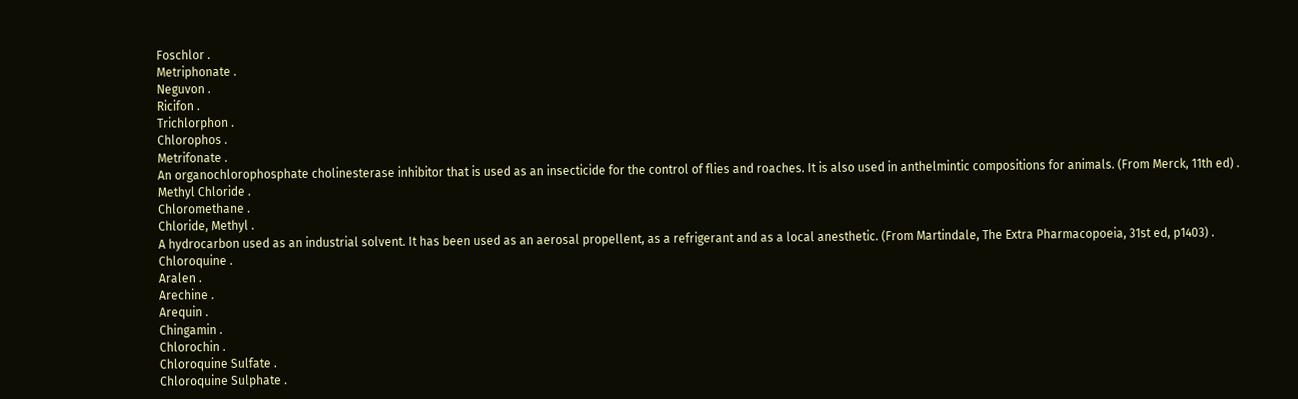Foschlor .
Metriphonate .
Neguvon .
Ricifon .
Trichlorphon .
Chlorophos .
Metrifonate .
An organochlorophosphate cholinesterase inhibitor that is used as an insecticide for the control of flies and roaches. It is also used in anthelmintic compositions for animals. (From Merck, 11th ed) .
Methyl Chloride .
Chloromethane .
Chloride, Methyl .
A hydrocarbon used as an industrial solvent. It has been used as an aerosal propellent, as a refrigerant and as a local anesthetic. (From Martindale, The Extra Pharmacopoeia, 31st ed, p1403) .
Chloroquine .
Aralen .
Arechine .
Arequin .
Chingamin .
Chlorochin .
Chloroquine Sulfate .
Chloroquine Sulphate .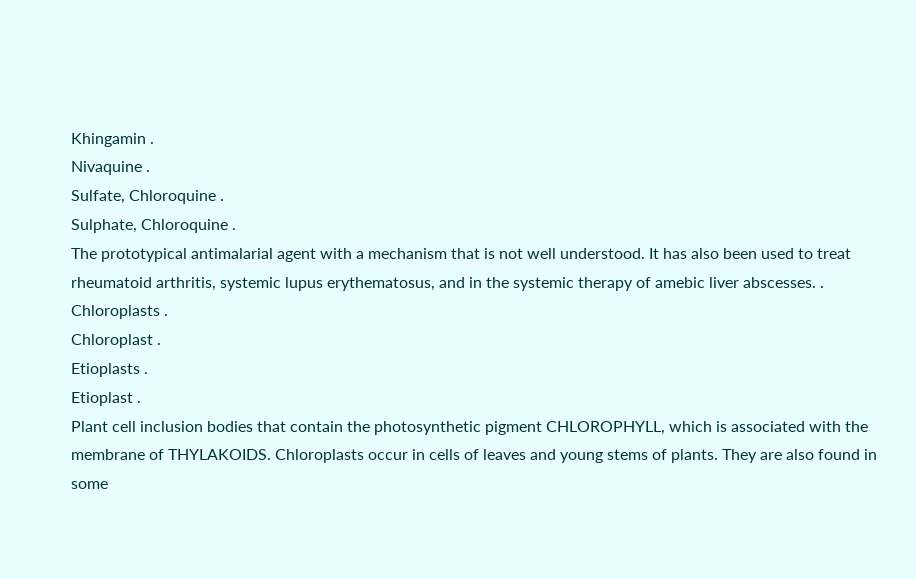Khingamin .
Nivaquine .
Sulfate, Chloroquine .
Sulphate, Chloroquine .
The prototypical antimalarial agent with a mechanism that is not well understood. It has also been used to treat rheumatoid arthritis, systemic lupus erythematosus, and in the systemic therapy of amebic liver abscesses. .
Chloroplasts .
Chloroplast .
Etioplasts .
Etioplast .
Plant cell inclusion bodies that contain the photosynthetic pigment CHLOROPHYLL, which is associated with the membrane of THYLAKOIDS. Chloroplasts occur in cells of leaves and young stems of plants. They are also found in some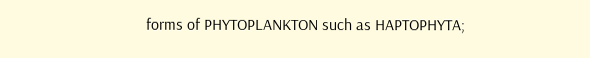forms of PHYTOPLANKTON such as HAPTOPHYTA;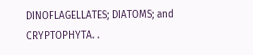DINOFLAGELLATES; DIATOMS; and CRYPTOPHYTA. .